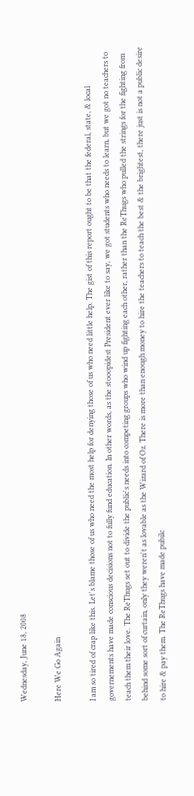Wednesday, June 18, 2008

Here We Go Again

I am so tired of crap like this. Let's blame those of us who need the most help for denying those of us who need little help. The gist of this report ought to be that the federal, state, & local governements have made conscious decisions not to fully fund education. In other words, as the stooopidest President ever like to say, we got students who needs to learn, but we got no teachers to teach them their love. The ReThugs set out to divide the public's needs into competing groups who wind up fighting each other, rather than the ReThugs who pulled the strings for the fighting from behind some sort of curtain, only they weren't as lovable as the Wizard of Oz. There is more than enough money to hire the teachers to teach the best & the brightest, there just is not a public desire to hire & pay them. The ReThugs have made pubilc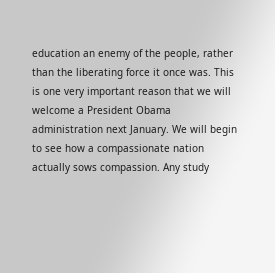education an enemy of the people, rather than the liberating force it once was. This is one very important reason that we will welcome a President Obama administration next January. We will begin to see how a compassionate nation actually sows compassion. Any study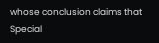whose conclusion claims that Special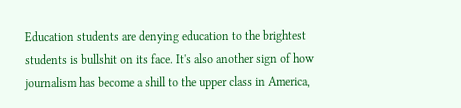Education students are denying education to the brightest students is bullshit on its face. It's also another sign of how journalism has become a shill to the upper class in America,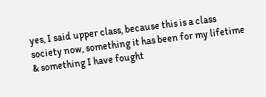yes, I said upper class, because this is a class society now, something it has been for my lifetime & something I have fought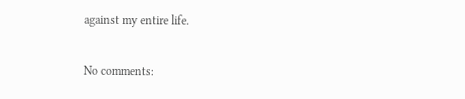against my entire life.

No comments: